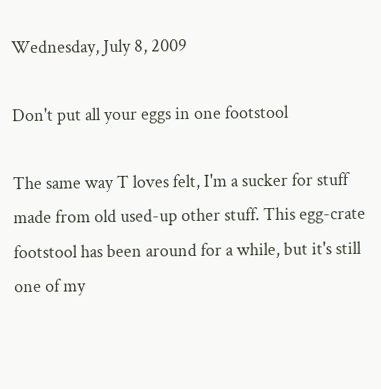Wednesday, July 8, 2009

Don't put all your eggs in one footstool

The same way T loves felt, I'm a sucker for stuff made from old used-up other stuff. This egg-crate footstool has been around for a while, but it's still one of my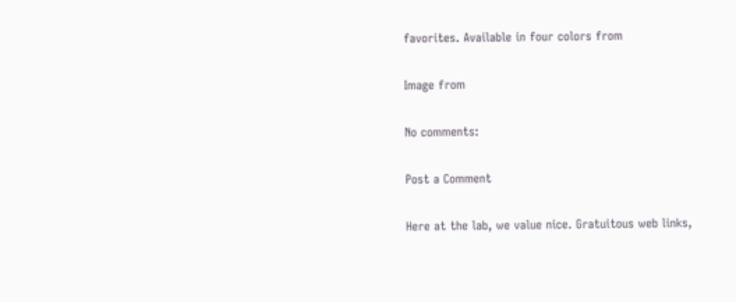favorites. Available in four colors from

Image from

No comments:

Post a Comment

Here at the lab, we value nice. Gratuitous web links,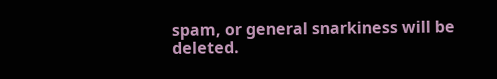spam, or general snarkiness will be deleted.